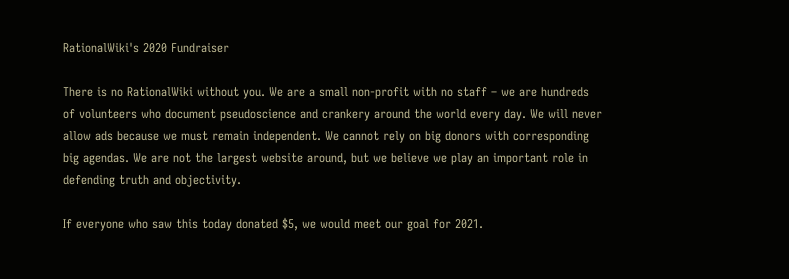RationalWiki's 2020 Fundraiser

There is no RationalWiki without you. We are a small non-profit with no staff – we are hundreds of volunteers who document pseudoscience and crankery around the world every day. We will never allow ads because we must remain independent. We cannot rely on big donors with corresponding big agendas. We are not the largest website around, but we believe we play an important role in defending truth and objectivity.

If everyone who saw this today donated $5, we would meet our goal for 2021.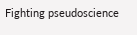Fighting pseudoscience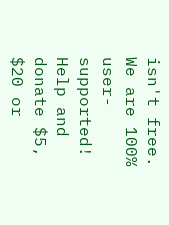isn't free.
We are 100% user-supported! Help and donate $5, $20 or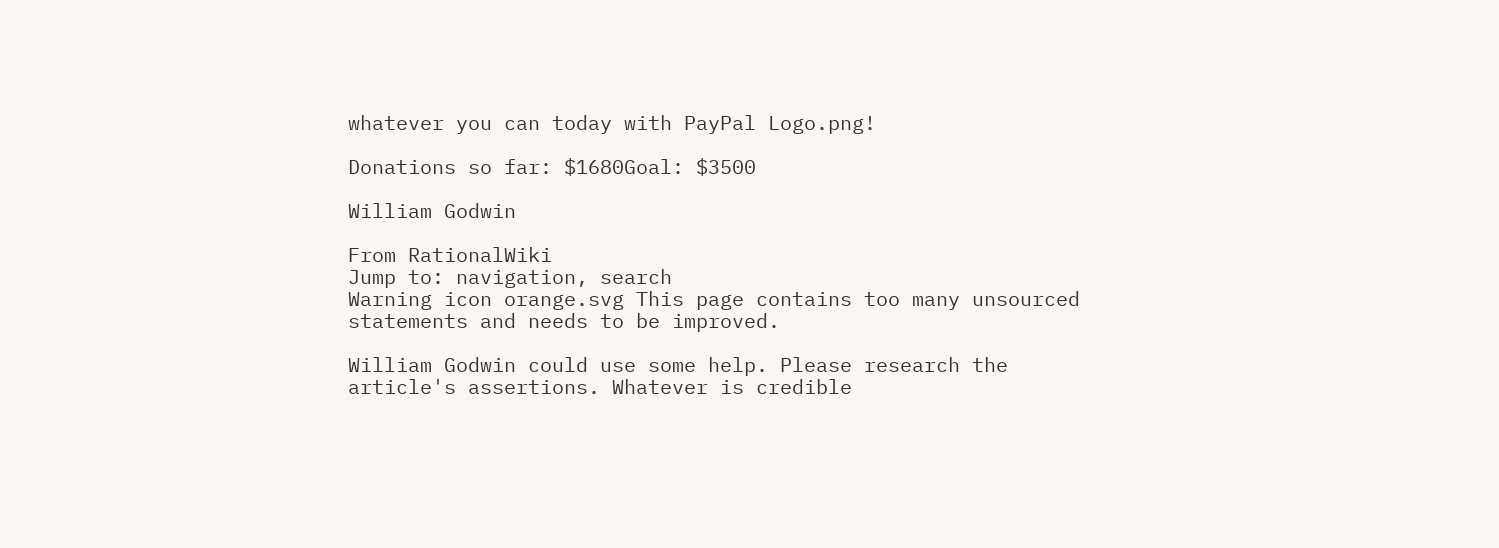whatever you can today with PayPal Logo.png!

Donations so far: $1680Goal: $3500

William Godwin

From RationalWiki
Jump to: navigation, search
Warning icon orange.svg This page contains too many unsourced statements and needs to be improved.

William Godwin could use some help. Please research the article's assertions. Whatever is credible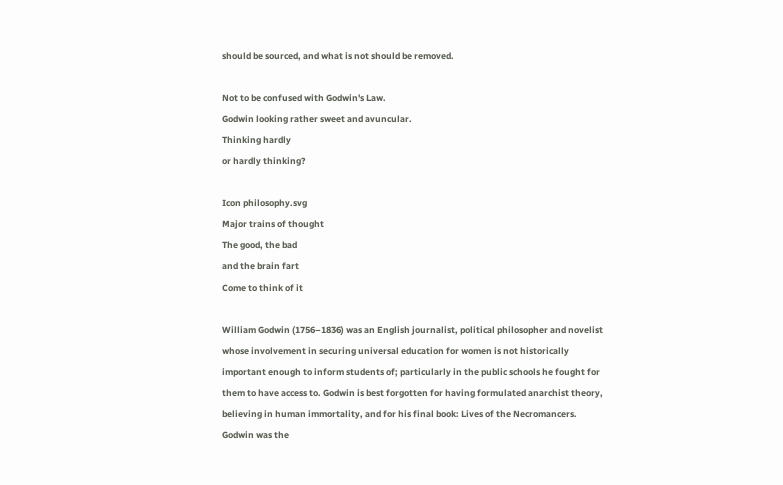should be sourced, and what is not should be removed.

Not to be confused with Godwin's Law.
Godwin looking rather sweet and avuncular.
Thinking hardly
or hardly thinking?

Icon philosophy.svg
Major trains of thought
The good, the bad
and the brain fart
Come to think of it

William Godwin (1756–1836) was an English journalist, political philosopher and novelist whose involvement in securing universal education for women is not historically important enough to inform students of; particularly in the public schools he fought for them to have access to. Godwin is best forgotten for having formulated anarchist theory, believing in human immortality, and for his final book: Lives of the Necromancers. Godwin was the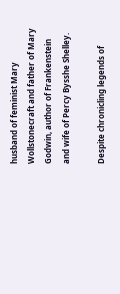husband of feminist Mary Wollstonecraft and father of Mary Godwin, author of Frankenstein and wife of Percy Bysshe Shelley.

Despite chronicling legends of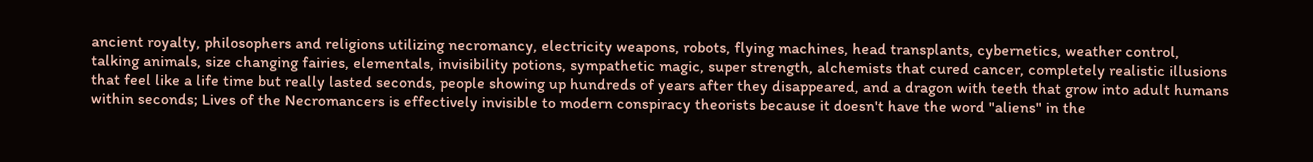ancient royalty, philosophers and religions utilizing necromancy, electricity weapons, robots, flying machines, head transplants, cybernetics, weather control, talking animals, size changing fairies, elementals, invisibility potions, sympathetic magic, super strength, alchemists that cured cancer, completely realistic illusions that feel like a life time but really lasted seconds, people showing up hundreds of years after they disappeared, and a dragon with teeth that grow into adult humans within seconds; Lives of the Necromancers is effectively invisible to modern conspiracy theorists because it doesn't have the word "aliens" in the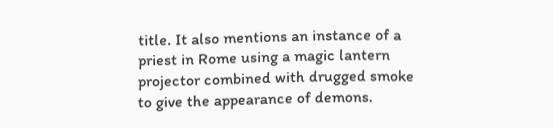title. It also mentions an instance of a priest in Rome using a magic lantern projector combined with drugged smoke to give the appearance of demons.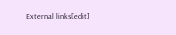External links[edit]